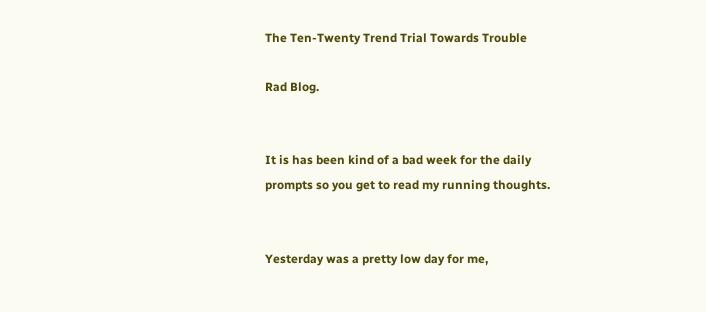The Ten-Twenty Trend Trial Towards Trouble

Rad Blog.


It is has been kind of a bad week for the daily prompts so you get to read my running thoughts.


Yesterday was a pretty low day for me,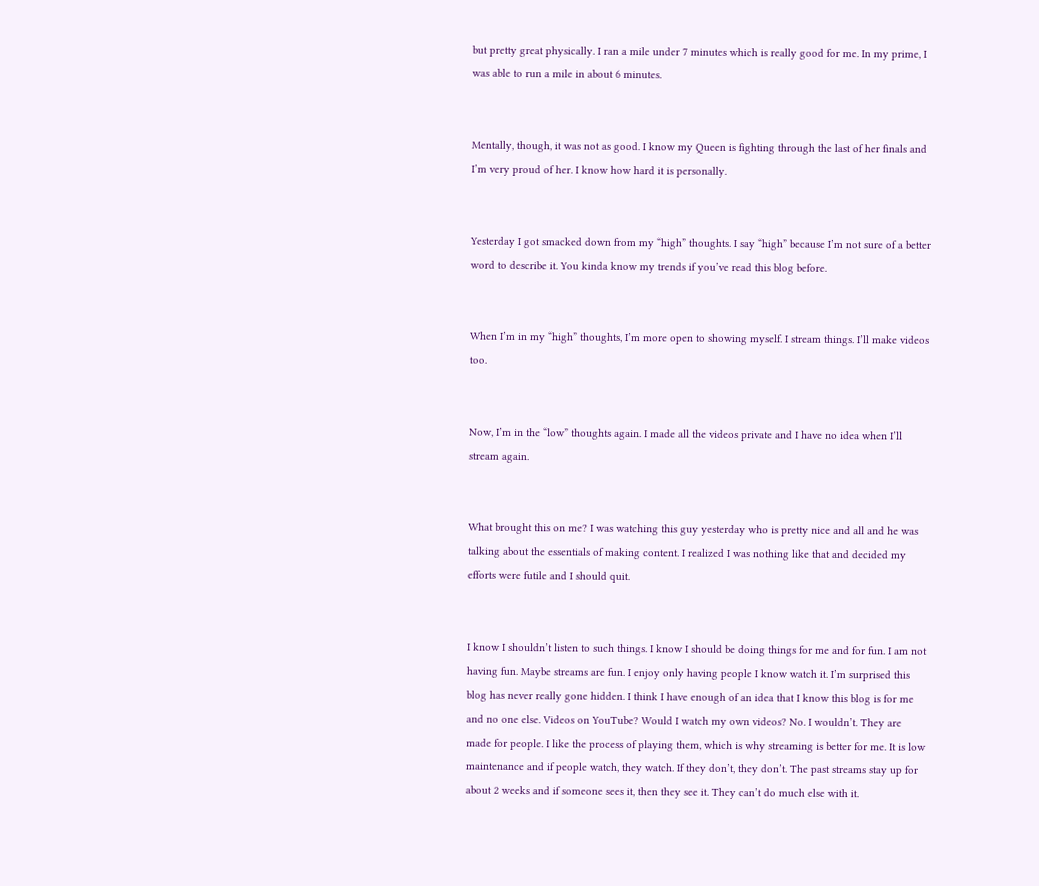but pretty great physically. I ran a mile under 7 minutes which is really good for me. In my prime, I was able to run a mile in about 6 minutes.


Mentally, though, it was not as good. I know my Queen is fighting through the last of her finals and I’m very proud of her. I know how hard it is personally.


Yesterday I got smacked down from my “high” thoughts. I say “high” because I’m not sure of a better word to describe it. You kinda know my trends if you’ve read this blog before.


When I’m in my “high” thoughts, I’m more open to showing myself. I stream things. I’ll make videos too.


Now, I’m in the “low” thoughts again. I made all the videos private and I have no idea when I’ll stream again.


What brought this on me? I was watching this guy yesterday who is pretty nice and all and he was talking about the essentials of making content. I realized I was nothing like that and decided my efforts were futile and I should quit.


I know I shouldn’t listen to such things. I know I should be doing things for me and for fun. I am not having fun. Maybe streams are fun. I enjoy only having people I know watch it. I’m surprised this blog has never really gone hidden. I think I have enough of an idea that I know this blog is for me and no one else. Videos on YouTube? Would I watch my own videos? No. I wouldn’t. They are made for people. I like the process of playing them, which is why streaming is better for me. It is low maintenance and if people watch, they watch. If they don’t, they don’t. The past streams stay up for about 2 weeks and if someone sees it, then they see it. They can’t do much else with it.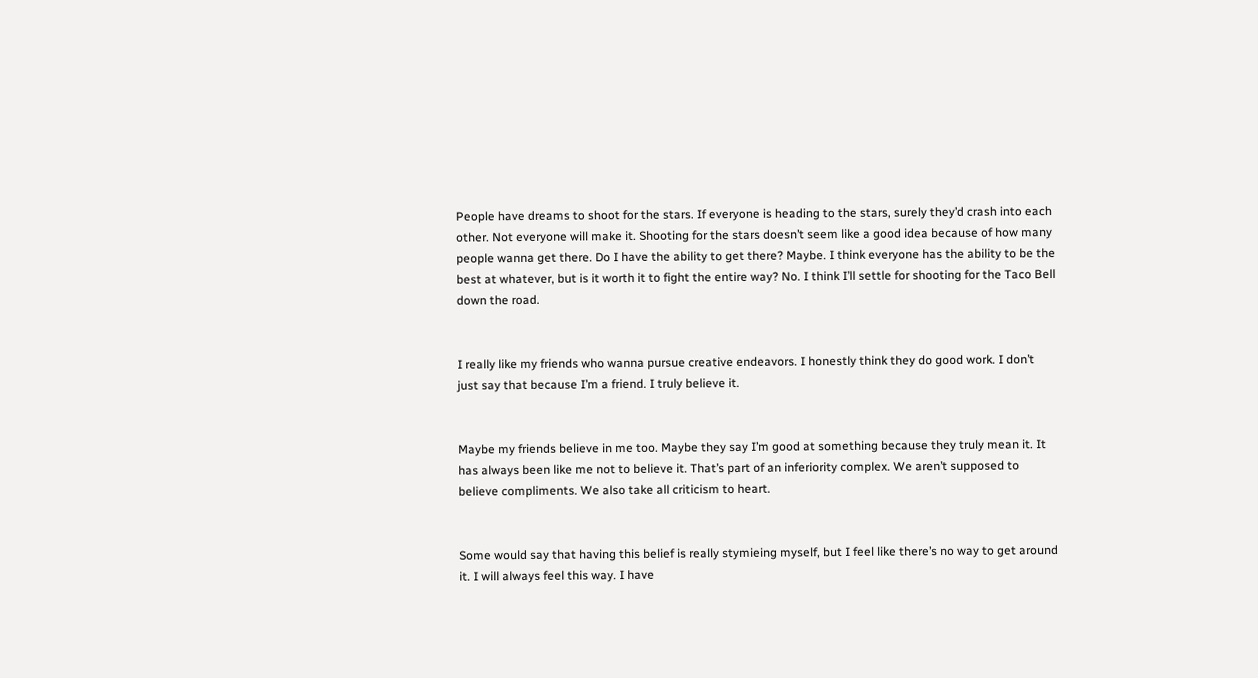People have dreams to shoot for the stars. If everyone is heading to the stars, surely they’d crash into each other. Not everyone will make it. Shooting for the stars doesn’t seem like a good idea because of how many people wanna get there. Do I have the ability to get there? Maybe. I think everyone has the ability to be the best at whatever, but is it worth it to fight the entire way? No. I think I’ll settle for shooting for the Taco Bell down the road.


I really like my friends who wanna pursue creative endeavors. I honestly think they do good work. I don’t just say that because I’m a friend. I truly believe it.


Maybe my friends believe in me too. Maybe they say I’m good at something because they truly mean it. It has always been like me not to believe it. That’s part of an inferiority complex. We aren’t supposed to believe compliments. We also take all criticism to heart.


Some would say that having this belief is really stymieing myself, but I feel like there’s no way to get around it. I will always feel this way. I have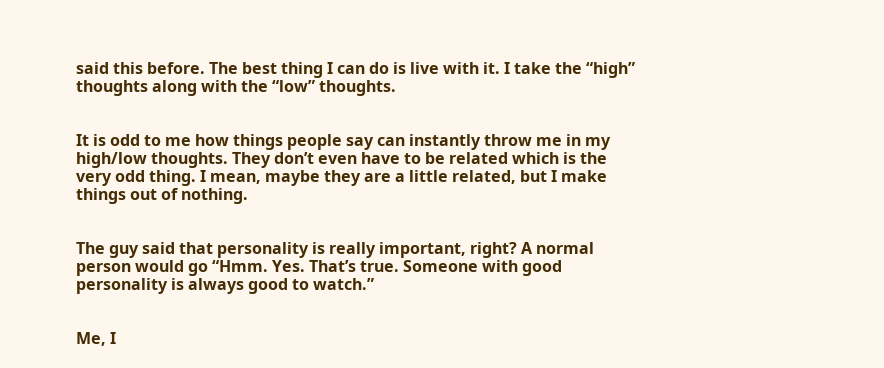said this before. The best thing I can do is live with it. I take the “high” thoughts along with the “low” thoughts.


It is odd to me how things people say can instantly throw me in my high/low thoughts. They don’t even have to be related which is the very odd thing. I mean, maybe they are a little related, but I make things out of nothing.


The guy said that personality is really important, right? A normal person would go “Hmm. Yes. That’s true. Someone with good personality is always good to watch.”


Me, I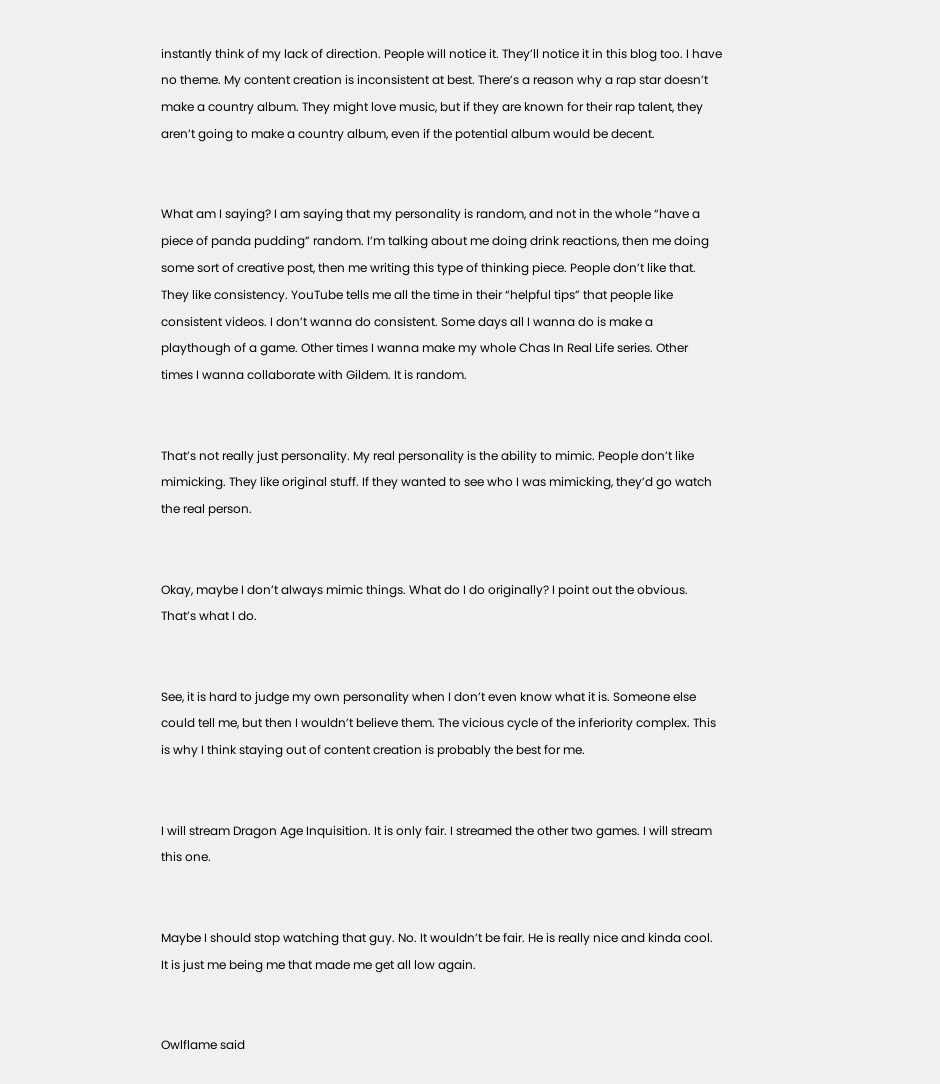instantly think of my lack of direction. People will notice it. They’ll notice it in this blog too. I have no theme. My content creation is inconsistent at best. There’s a reason why a rap star doesn’t make a country album. They might love music, but if they are known for their rap talent, they aren’t going to make a country album, even if the potential album would be decent.


What am I saying? I am saying that my personality is random, and not in the whole “have a piece of panda pudding” random. I’m talking about me doing drink reactions, then me doing some sort of creative post, then me writing this type of thinking piece. People don’t like that. They like consistency. YouTube tells me all the time in their “helpful tips” that people like consistent videos. I don’t wanna do consistent. Some days all I wanna do is make a playthough of a game. Other times I wanna make my whole Chas In Real Life series. Other times I wanna collaborate with Gildem. It is random.


That’s not really just personality. My real personality is the ability to mimic. People don’t like mimicking. They like original stuff. If they wanted to see who I was mimicking, they’d go watch the real person.


Okay, maybe I don’t always mimic things. What do I do originally? I point out the obvious. That’s what I do.


See, it is hard to judge my own personality when I don’t even know what it is. Someone else could tell me, but then I wouldn’t believe them. The vicious cycle of the inferiority complex. This is why I think staying out of content creation is probably the best for me.


I will stream Dragon Age Inquisition. It is only fair. I streamed the other two games. I will stream this one.


Maybe I should stop watching that guy. No. It wouldn’t be fair. He is really nice and kinda cool. It is just me being me that made me get all low again.


Owlflame said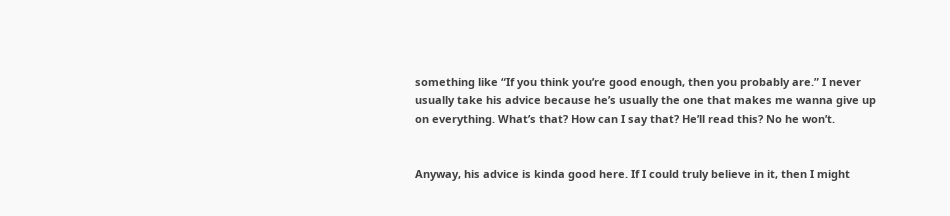something like “If you think you’re good enough, then you probably are.” I never usually take his advice because he’s usually the one that makes me wanna give up on everything. What’s that? How can I say that? He’ll read this? No he won’t.


Anyway, his advice is kinda good here. If I could truly believe in it, then I might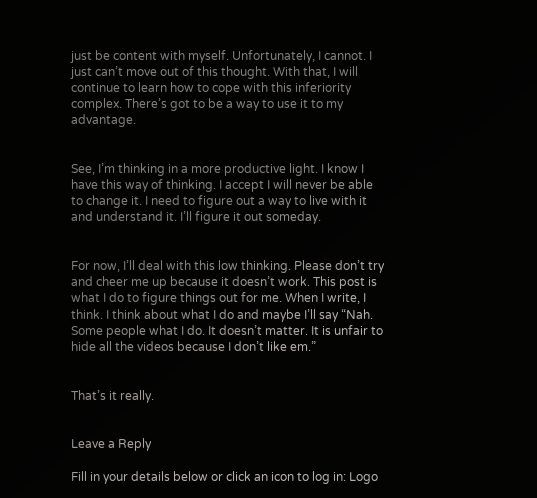just be content with myself. Unfortunately, I cannot. I just can’t move out of this thought. With that, I will continue to learn how to cope with this inferiority complex. There’s got to be a way to use it to my advantage.


See, I’m thinking in a more productive light. I know I have this way of thinking. I accept I will never be able to change it. I need to figure out a way to live with it and understand it. I’ll figure it out someday.


For now, I’ll deal with this low thinking. Please don’t try and cheer me up because it doesn’t work. This post is what I do to figure things out for me. When I write, I think. I think about what I do and maybe I’ll say “Nah. Some people what I do. It doesn’t matter. It is unfair to hide all the videos because I don’t like em.”


That’s it really.


Leave a Reply

Fill in your details below or click an icon to log in: Logo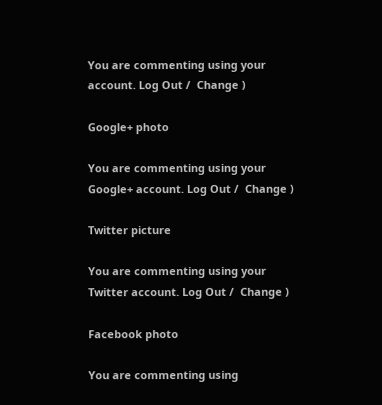You are commenting using your account. Log Out /  Change )

Google+ photo

You are commenting using your Google+ account. Log Out /  Change )

Twitter picture

You are commenting using your Twitter account. Log Out /  Change )

Facebook photo

You are commenting using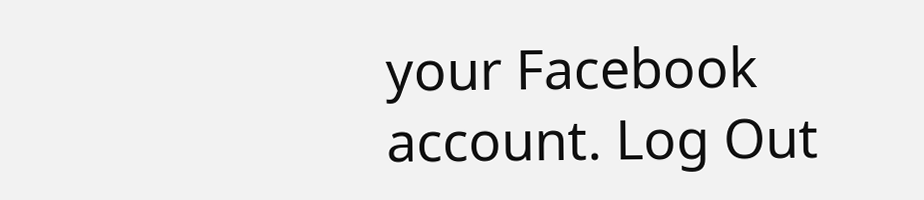your Facebook account. Log Out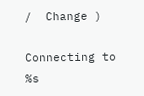/  Change )

Connecting to %s